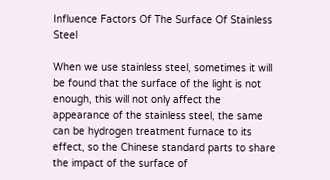Influence Factors Of The Surface Of Stainless Steel

When we use stainless steel, sometimes it will be found that the surface of the light is not enough, this will not only affect the appearance of the stainless steel, the same can be hydrogen treatment furnace to its effect, so the Chinese standard parts to share the impact of the surface of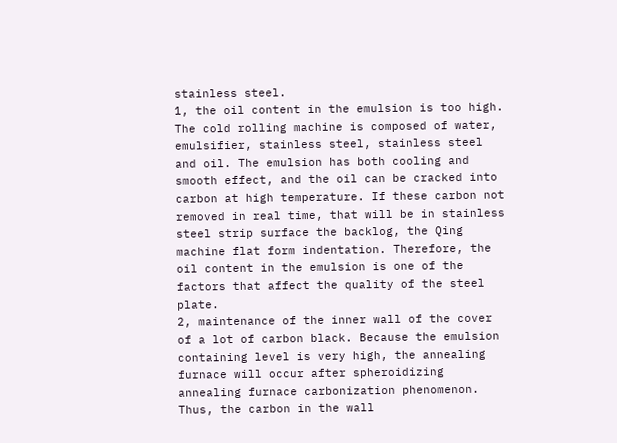stainless steel.
1, the oil content in the emulsion is too high. The cold rolling machine is composed of water, emulsifier, stainless steel, stainless steel and oil. The emulsion has both cooling and smooth effect, and the oil can be cracked into carbon at high temperature. If these carbon not removed in real time, that will be in stainless steel strip surface the backlog, the Qing machine flat form indentation. Therefore, the oil content in the emulsion is one of the factors that affect the quality of the steel plate.
2, maintenance of the inner wall of the cover of a lot of carbon black. Because the emulsion containing level is very high, the annealing furnace will occur after spheroidizing annealing furnace carbonization phenomenon. Thus, the carbon in the wall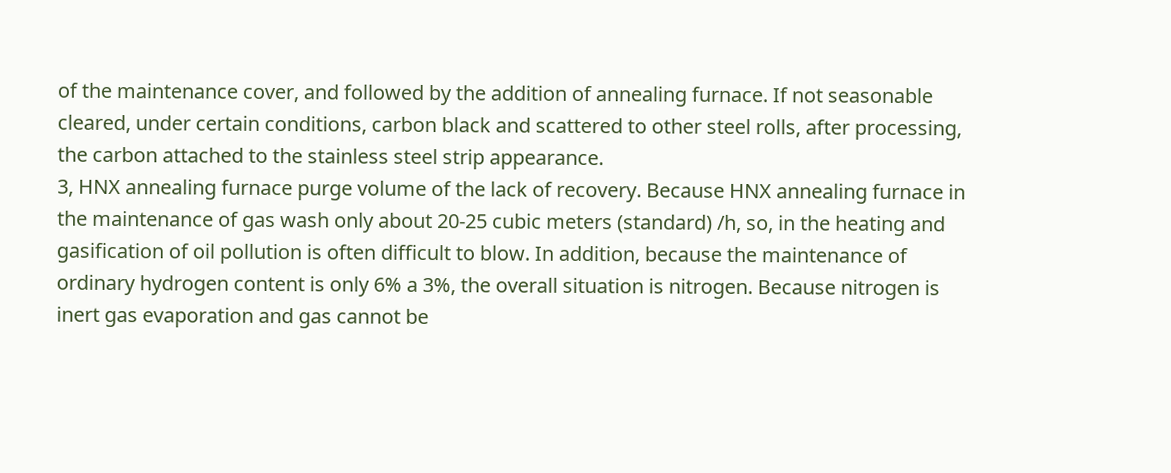of the maintenance cover, and followed by the addition of annealing furnace. If not seasonable cleared, under certain conditions, carbon black and scattered to other steel rolls, after processing, the carbon attached to the stainless steel strip appearance.
3, HNX annealing furnace purge volume of the lack of recovery. Because HNX annealing furnace in the maintenance of gas wash only about 20-25 cubic meters (standard) /h, so, in the heating and gasification of oil pollution is often difficult to blow. In addition, because the maintenance of ordinary hydrogen content is only 6% a 3%, the overall situation is nitrogen. Because nitrogen is inert gas evaporation and gas cannot be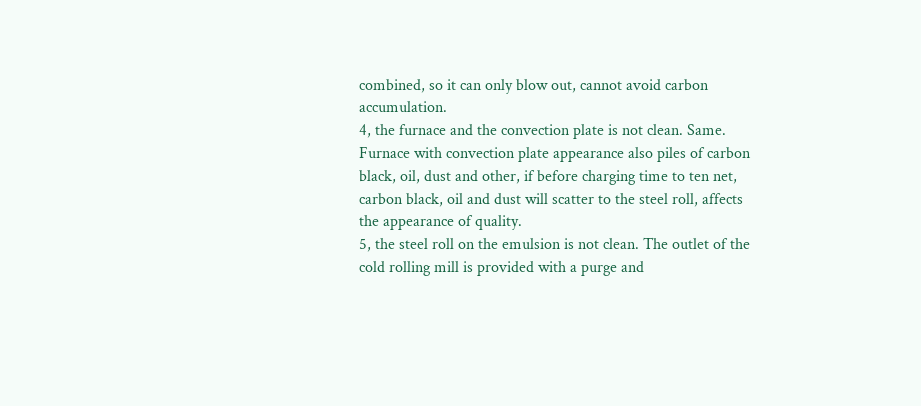combined, so it can only blow out, cannot avoid carbon accumulation.
4, the furnace and the convection plate is not clean. Same. Furnace with convection plate appearance also piles of carbon black, oil, dust and other, if before charging time to ten net, carbon black, oil and dust will scatter to the steel roll, affects the appearance of quality.
5, the steel roll on the emulsion is not clean. The outlet of the cold rolling mill is provided with a purge and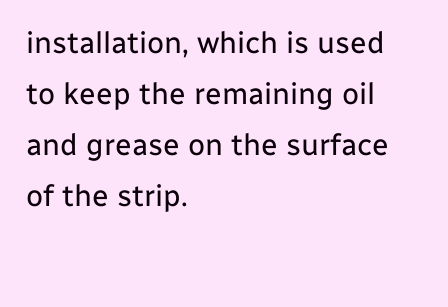installation, which is used to keep the remaining oil and grease on the surface of the strip.